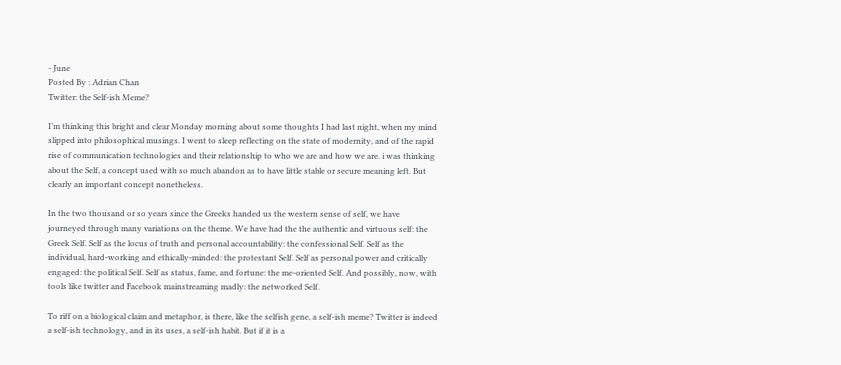- June
Posted By : Adrian Chan
Twitter: the Self-ish Meme?

I’m thinking this bright and clear Monday morning about some thoughts I had last night, when my mind slipped into philosophical musings. I went to sleep reflecting on the state of modernity, and of the rapid rise of communication technologies and their relationship to who we are and how we are. i was thinking about the Self, a concept used with so much abandon as to have little stable or secure meaning left. But clearly an important concept nonetheless.

In the two thousand or so years since the Greeks handed us the western sense of self, we have journeyed through many variations on the theme. We have had the the authentic and virtuous self: the Greek Self. Self as the locus of truth and personal accountability: the confessional Self. Self as the individual, hard-working and ethically-minded: the protestant Self. Self as personal power and critically engaged: the political Self. Self as status, fame, and fortune: the me-oriented Self. And possibly, now, with tools like twitter and Facebook mainstreaming madly: the networked Self.

To riff on a biological claim and metaphor, is there, like the selfish gene, a self-ish meme? Twitter is indeed a self-ish technology, and in its uses, a self-ish habit. But if it is a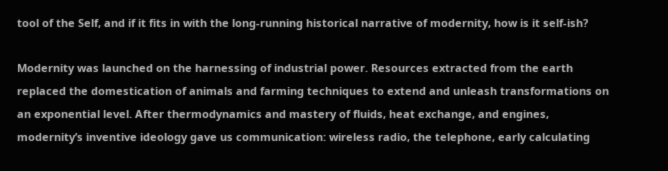tool of the Self, and if it fits in with the long-running historical narrative of modernity, how is it self-ish?

Modernity was launched on the harnessing of industrial power. Resources extracted from the earth replaced the domestication of animals and farming techniques to extend and unleash transformations on an exponential level. After thermodynamics and mastery of fluids, heat exchange, and engines, modernity’s inventive ideology gave us communication: wireless radio, the telephone, early calculating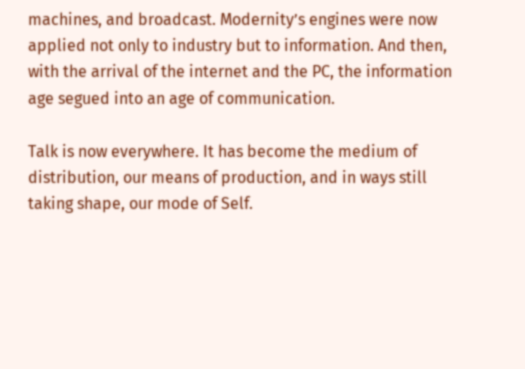machines, and broadcast. Modernity’s engines were now applied not only to industry but to information. And then, with the arrival of the internet and the PC, the information age segued into an age of communication.

Talk is now everywhere. It has become the medium of distribution, our means of production, and in ways still taking shape, our mode of Self.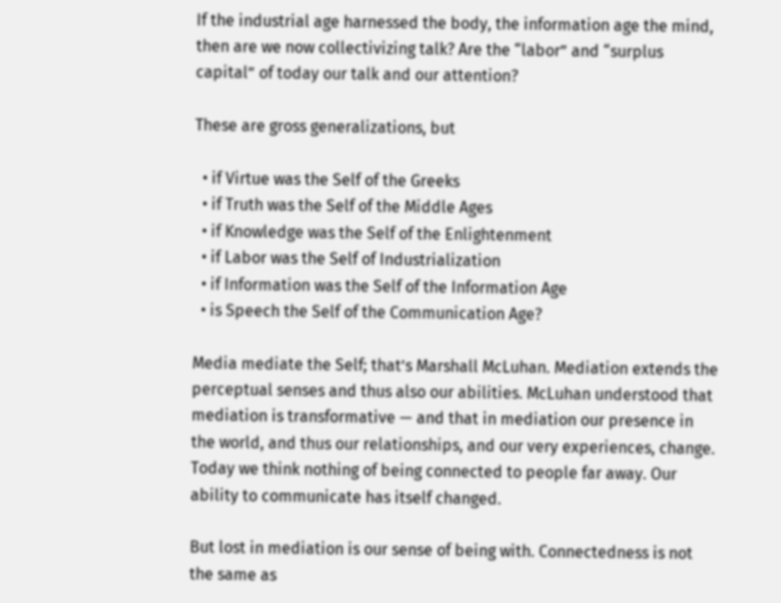If the industrial age harnessed the body, the information age the mind, then are we now collectivizing talk? Are the “labor” and “surplus capital” of today our talk and our attention?

These are gross generalizations, but

  • if Virtue was the Self of the Greeks
  • if Truth was the Self of the Middle Ages
  • if Knowledge was the Self of the Enlightenment
  • if Labor was the Self of Industrialization
  • if Information was the Self of the Information Age
  • is Speech the Self of the Communication Age?

Media mediate the Self; that’s Marshall McLuhan. Mediation extends the perceptual senses and thus also our abilities. McLuhan understood that mediation is transformative — and that in mediation our presence in the world, and thus our relationships, and our very experiences, change. Today we think nothing of being connected to people far away. Our ability to communicate has itself changed.

But lost in mediation is our sense of being with. Connectedness is not the same as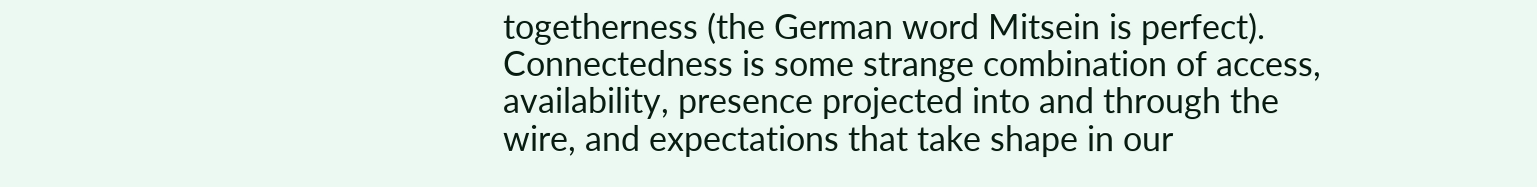togetherness (the German word Mitsein is perfect). Connectedness is some strange combination of access, availability, presence projected into and through the wire, and expectations that take shape in our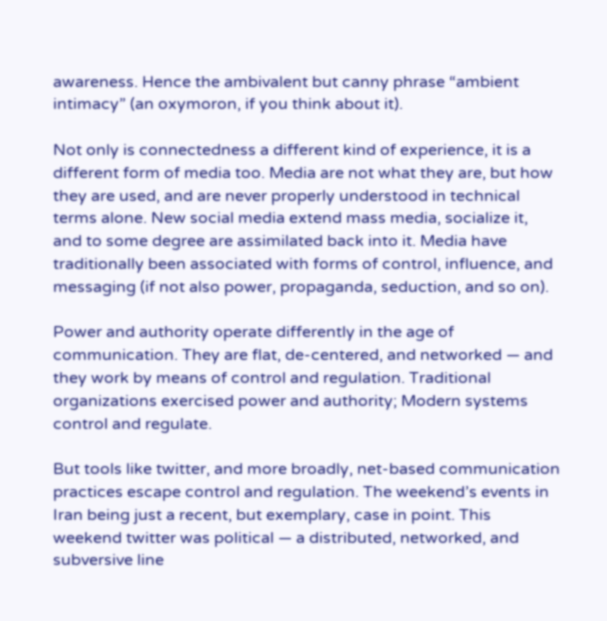awareness. Hence the ambivalent but canny phrase “ambient intimacy” (an oxymoron, if you think about it).

Not only is connectedness a different kind of experience, it is a different form of media too. Media are not what they are, but how they are used, and are never properly understood in technical terms alone. New social media extend mass media, socialize it, and to some degree are assimilated back into it. Media have traditionally been associated with forms of control, influence, and messaging (if not also power, propaganda, seduction, and so on).

Power and authority operate differently in the age of communication. They are flat, de-centered, and networked — and they work by means of control and regulation. Traditional organizations exercised power and authority; Modern systems control and regulate.

But tools like twitter, and more broadly, net-based communication practices escape control and regulation. The weekend’s events in Iran being just a recent, but exemplary, case in point. This weekend twitter was political — a distributed, networked, and subversive line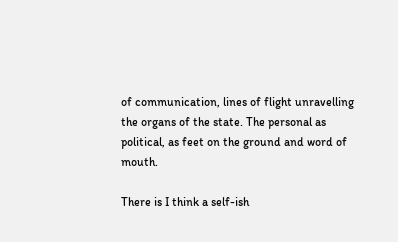of communication, lines of flight unravelling the organs of the state. The personal as political, as feet on the ground and word of mouth.

There is I think a self-ish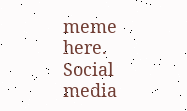meme here. Social media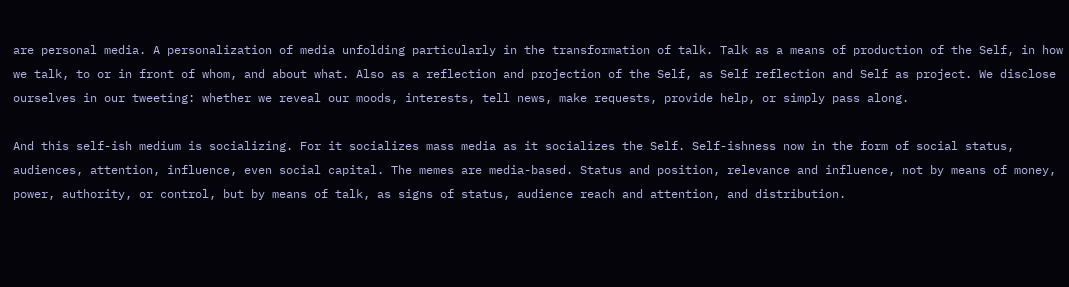are personal media. A personalization of media unfolding particularly in the transformation of talk. Talk as a means of production of the Self, in how we talk, to or in front of whom, and about what. Also as a reflection and projection of the Self, as Self reflection and Self as project. We disclose ourselves in our tweeting: whether we reveal our moods, interests, tell news, make requests, provide help, or simply pass along.

And this self-ish medium is socializing. For it socializes mass media as it socializes the Self. Self-ishness now in the form of social status, audiences, attention, influence, even social capital. The memes are media-based. Status and position, relevance and influence, not by means of money, power, authority, or control, but by means of talk, as signs of status, audience reach and attention, and distribution.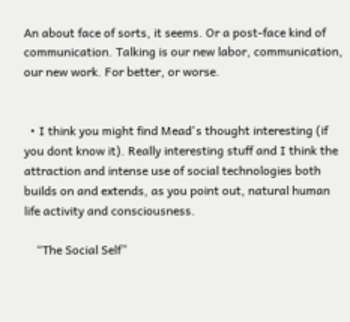An about face of sorts, it seems. Or a post-face kind of communication. Talking is our new labor, communication, our new work. For better, or worse.


  • I think you might find Mead's thought interesting (if you dont know it). Really interesting stuff and I think the attraction and intense use of social technologies both builds on and extends, as you point out, natural human life activity and consciousness.

    “The Social Self”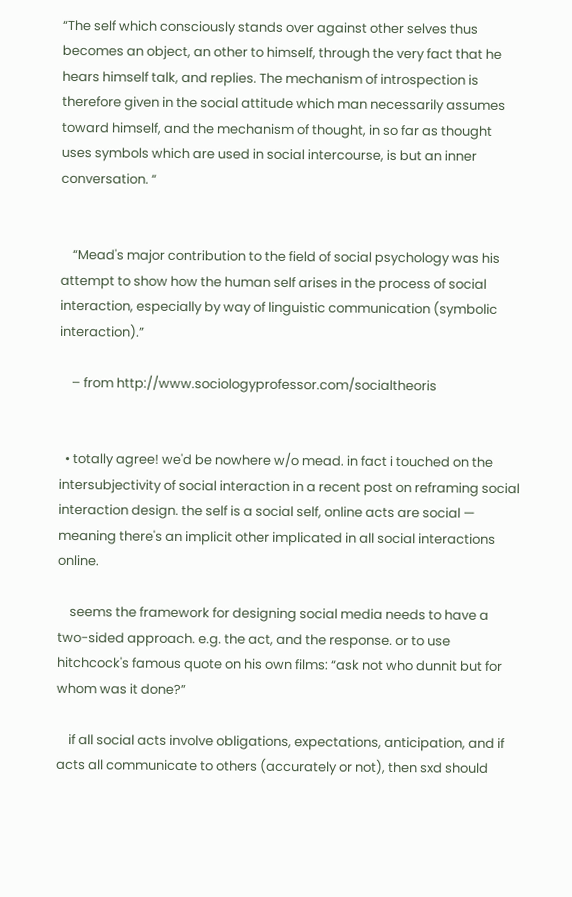“The self which consciously stands over against other selves thus becomes an object, an other to himself, through the very fact that he hears himself talk, and replies. The mechanism of introspection is therefore given in the social attitude which man necessarily assumes toward himself, and the mechanism of thought, in so far as thought uses symbols which are used in social intercourse, is but an inner conversation. “


    “Mead's major contribution to the field of social psychology was his attempt to show how the human self arises in the process of social interaction, especially by way of linguistic communication (symbolic interaction).”

    – from http://www.sociologyprofessor.com/socialtheoris


  • totally agree! we'd be nowhere w/o mead. in fact i touched on the intersubjectivity of social interaction in a recent post on reframing social interaction design. the self is a social self, online acts are social — meaning there's an implicit other implicated in all social interactions online.

    seems the framework for designing social media needs to have a two-sided approach. e.g. the act, and the response. or to use hitchcock's famous quote on his own films: “ask not who dunnit but for whom was it done?”

    if all social acts involve obligations, expectations, anticipation, and if acts all communicate to others (accurately or not), then sxd should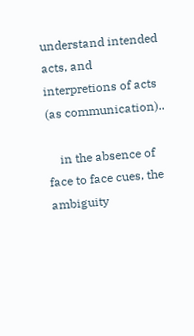understand intended acts, and interpretions of acts (as communication)..

    in the absence of face to face cues, the ambiguity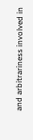and arbitrariness involved in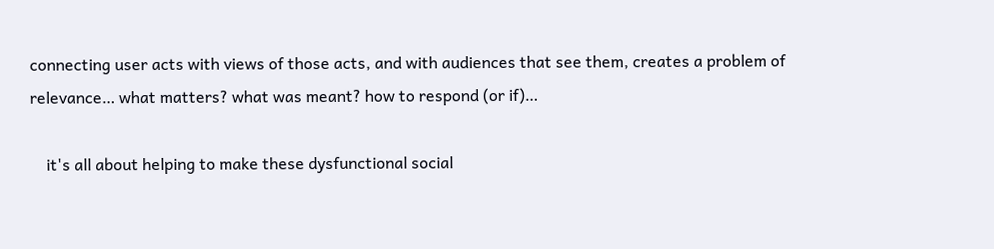connecting user acts with views of those acts, and with audiences that see them, creates a problem of relevance… what matters? what was meant? how to respond (or if)…

    it's all about helping to make these dysfunctional social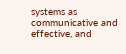systems as communicative and effective, and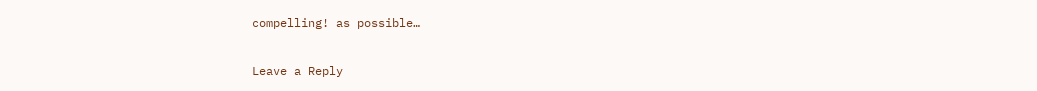compelling! as possible…

Leave a Reply